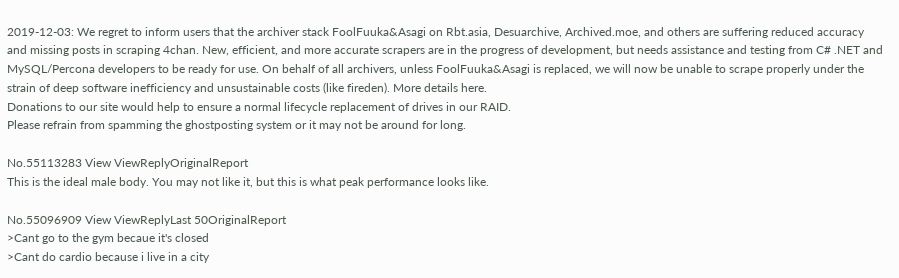2019-12-03: We regret to inform users that the archiver stack FoolFuuka&Asagi on Rbt.asia, Desuarchive, Archived.moe, and others are suffering reduced accuracy and missing posts in scraping 4chan. New, efficient, and more accurate scrapers are in the progress of development, but needs assistance and testing from C# .NET and MySQL/Percona developers to be ready for use. On behalf of all archivers, unless FoolFuuka&Asagi is replaced, we will now be unable to scrape properly under the strain of deep software inefficiency and unsustainable costs (like fireden). More details here.
Donations to our site would help to ensure a normal lifecycle replacement of drives in our RAID.
Please refrain from spamming the ghostposting system or it may not be around for long.

No.55113283 View ViewReplyOriginalReport
This is the ideal male body. You may not like it, but this is what peak performance looks like.

No.55096909 View ViewReplyLast 50OriginalReport
>Cant go to the gym becaue it's closed
>Cant do cardio because i live in a city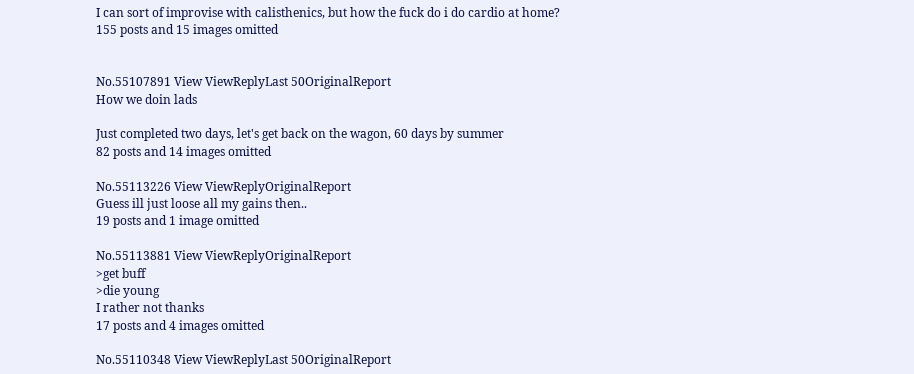I can sort of improvise with calisthenics, but how the fuck do i do cardio at home?
155 posts and 15 images omitted


No.55107891 View ViewReplyLast 50OriginalReport
How we doin lads

Just completed two days, let's get back on the wagon, 60 days by summer
82 posts and 14 images omitted

No.55113226 View ViewReplyOriginalReport
Guess ill just loose all my gains then..
19 posts and 1 image omitted

No.55113881 View ViewReplyOriginalReport
>get buff
>die young
I rather not thanks
17 posts and 4 images omitted

No.55110348 View ViewReplyLast 50OriginalReport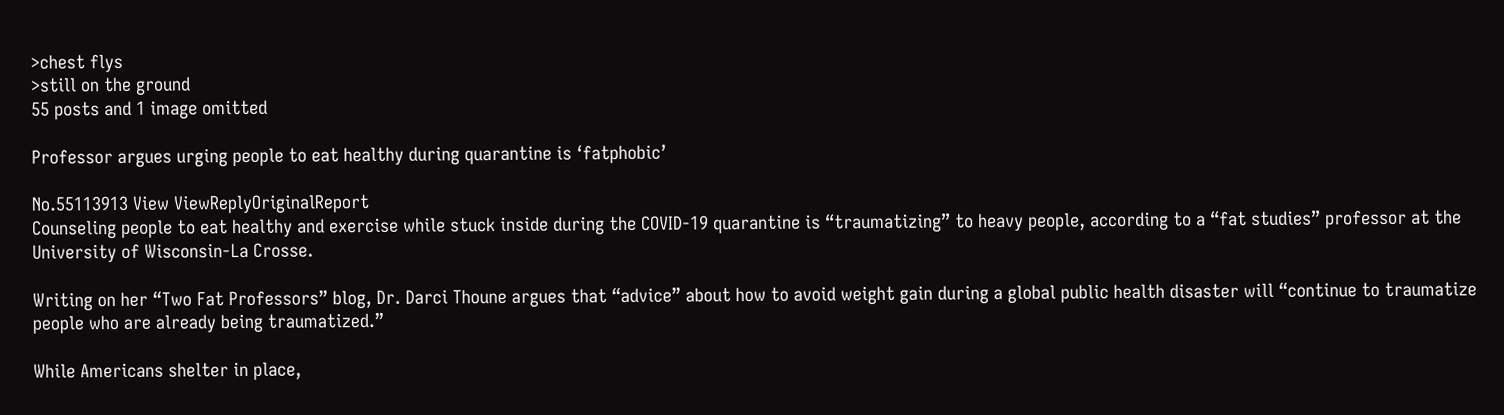>chest flys
>still on the ground
55 posts and 1 image omitted

Professor argues urging people to eat healthy during quarantine is ‘fatphobic’

No.55113913 View ViewReplyOriginalReport
Counseling people to eat healthy and exercise while stuck inside during the COVID-19 quarantine is “traumatizing” to heavy people, according to a “fat studies” professor at the University of Wisconsin-La Crosse.

Writing on her “Two Fat Professors” blog, Dr. Darci Thoune argues that “advice” about how to avoid weight gain during a global public health disaster will “continue to traumatize people who are already being traumatized.”

While Americans shelter in place,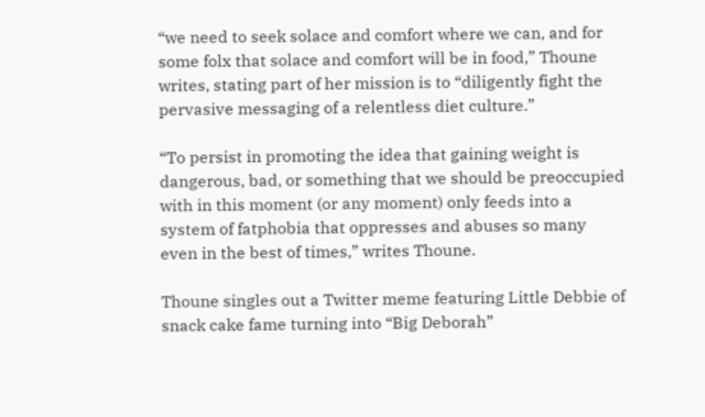“we need to seek solace and comfort where we can, and for some folx that solace and comfort will be in food,” Thoune writes, stating part of her mission is to “diligently fight the pervasive messaging of a relentless diet culture.”

“To persist in promoting the idea that gaining weight is dangerous, bad, or something that we should be preoccupied with in this moment (or any moment) only feeds into a system of fatphobia that oppresses and abuses so many even in the best of times,” writes Thoune.

Thoune singles out a Twitter meme featuring Little Debbie of snack cake fame turning into “Big Deborah”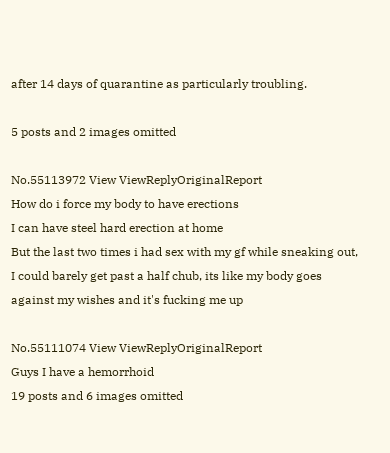after 14 days of quarantine as particularly troubling.

5 posts and 2 images omitted

No.55113972 View ViewReplyOriginalReport
How do i force my body to have erections
I can have steel hard erection at home
But the last two times i had sex with my gf while sneaking out, I could barely get past a half chub, its like my body goes against my wishes and it's fucking me up

No.55111074 View ViewReplyOriginalReport
Guys I have a hemorrhoid
19 posts and 6 images omitted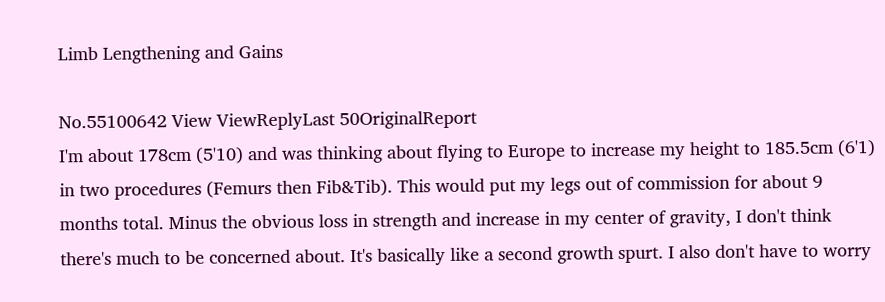Limb Lengthening and Gains

No.55100642 View ViewReplyLast 50OriginalReport
I'm about 178cm (5'10) and was thinking about flying to Europe to increase my height to 185.5cm (6'1) in two procedures (Femurs then Fib&Tib). This would put my legs out of commission for about 9 months total. Minus the obvious loss in strength and increase in my center of gravity, I don't think there's much to be concerned about. It's basically like a second growth spurt. I also don't have to worry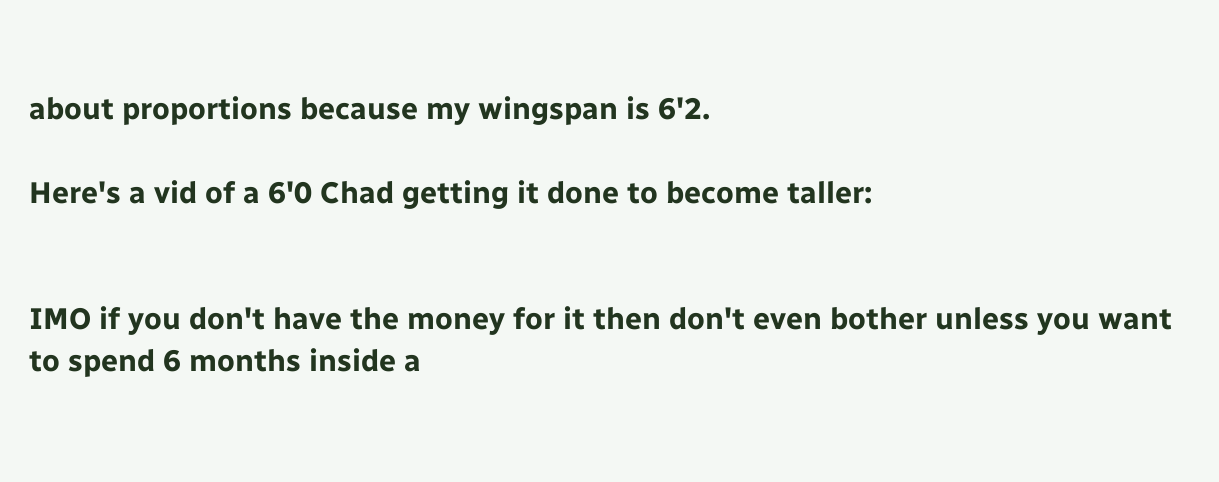about proportions because my wingspan is 6'2.

Here's a vid of a 6'0 Chad getting it done to become taller:


IMO if you don't have the money for it then don't even bother unless you want to spend 6 months inside a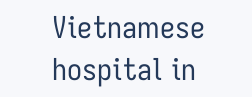Vietnamese hospital in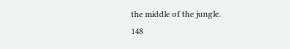the middle of the jungle.
148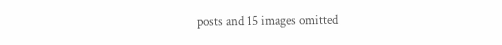posts and 15 images omitted